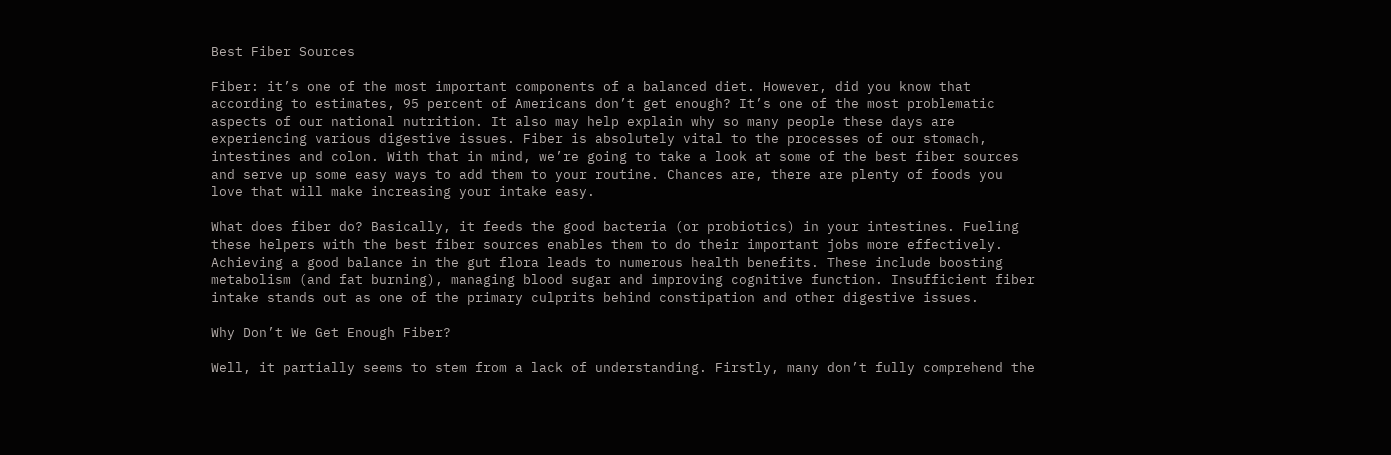Best Fiber Sources

Fiber: it’s one of the most important components of a balanced diet. However, did you know that according to estimates, 95 percent of Americans don’t get enough? It’s one of the most problematic aspects of our national nutrition. It also may help explain why so many people these days are experiencing various digestive issues. Fiber is absolutely vital to the processes of our stomach, intestines and colon. With that in mind, we’re going to take a look at some of the best fiber sources and serve up some easy ways to add them to your routine. Chances are, there are plenty of foods you love that will make increasing your intake easy.

What does fiber do? Basically, it feeds the good bacteria (or probiotics) in your intestines. Fueling these helpers with the best fiber sources enables them to do their important jobs more effectively. Achieving a good balance in the gut flora leads to numerous health benefits. These include boosting metabolism (and fat burning), managing blood sugar and improving cognitive function. Insufficient fiber intake stands out as one of the primary culprits behind constipation and other digestive issues.

Why Don’t We Get Enough Fiber?

Well, it partially seems to stem from a lack of understanding. Firstly, many don’t fully comprehend the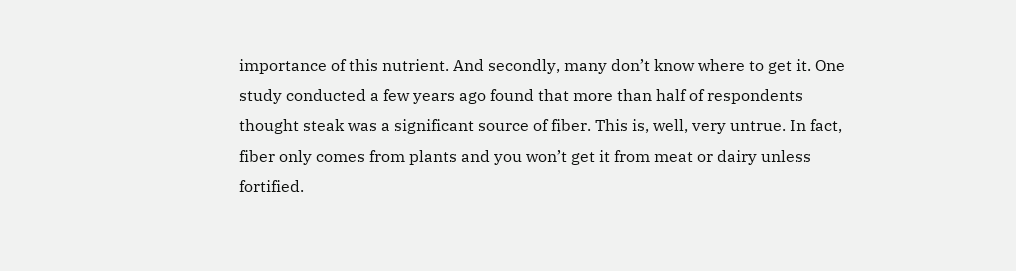importance of this nutrient. And secondly, many don’t know where to get it. One study conducted a few years ago found that more than half of respondents thought steak was a significant source of fiber. This is, well, very untrue. In fact, fiber only comes from plants and you won’t get it from meat or dairy unless fortified.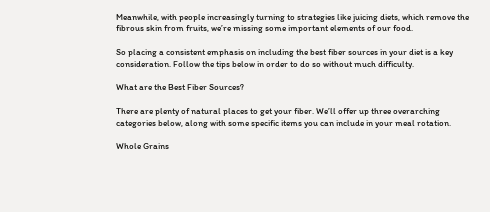Meanwhile, with people increasingly turning to strategies like juicing diets, which remove the fibrous skin from fruits, we’re missing some important elements of our food.

So placing a consistent emphasis on including the best fiber sources in your diet is a key consideration. Follow the tips below in order to do so without much difficulty.

What are the Best Fiber Sources?

There are plenty of natural places to get your fiber. We’ll offer up three overarching categories below, along with some specific items you can include in your meal rotation.

Whole Grains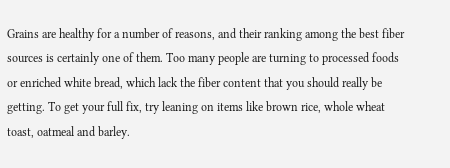Grains are healthy for a number of reasons, and their ranking among the best fiber sources is certainly one of them. Too many people are turning to processed foods or enriched white bread, which lack the fiber content that you should really be getting. To get your full fix, try leaning on items like brown rice, whole wheat toast, oatmeal and barley.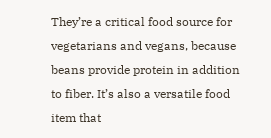They’re a critical food source for vegetarians and vegans, because beans provide protein in addition to fiber. It’s also a versatile food item that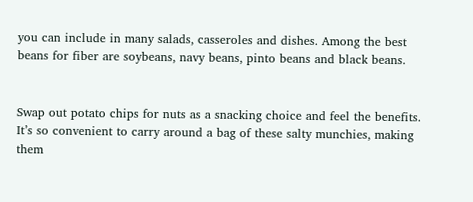you can include in many salads, casseroles and dishes. Among the best beans for fiber are soybeans, navy beans, pinto beans and black beans.


Swap out potato chips for nuts as a snacking choice and feel the benefits. It’s so convenient to carry around a bag of these salty munchies, making them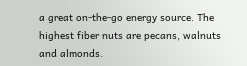a great on-the-go energy source. The highest fiber nuts are pecans, walnuts and almonds.